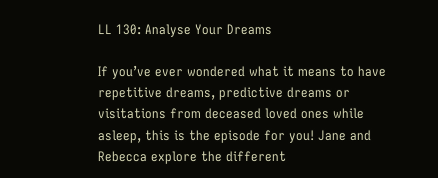LL 130: Analyse Your Dreams

If you’ve ever wondered what it means to have repetitive dreams, predictive dreams or visitations from deceased loved ones while asleep, this is the episode for you! Jane and Rebecca explore the different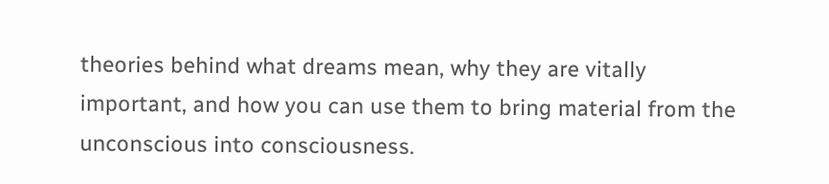theories behind what dreams mean, why they are vitally important, and how you can use them to bring material from the unconscious into consciousness.